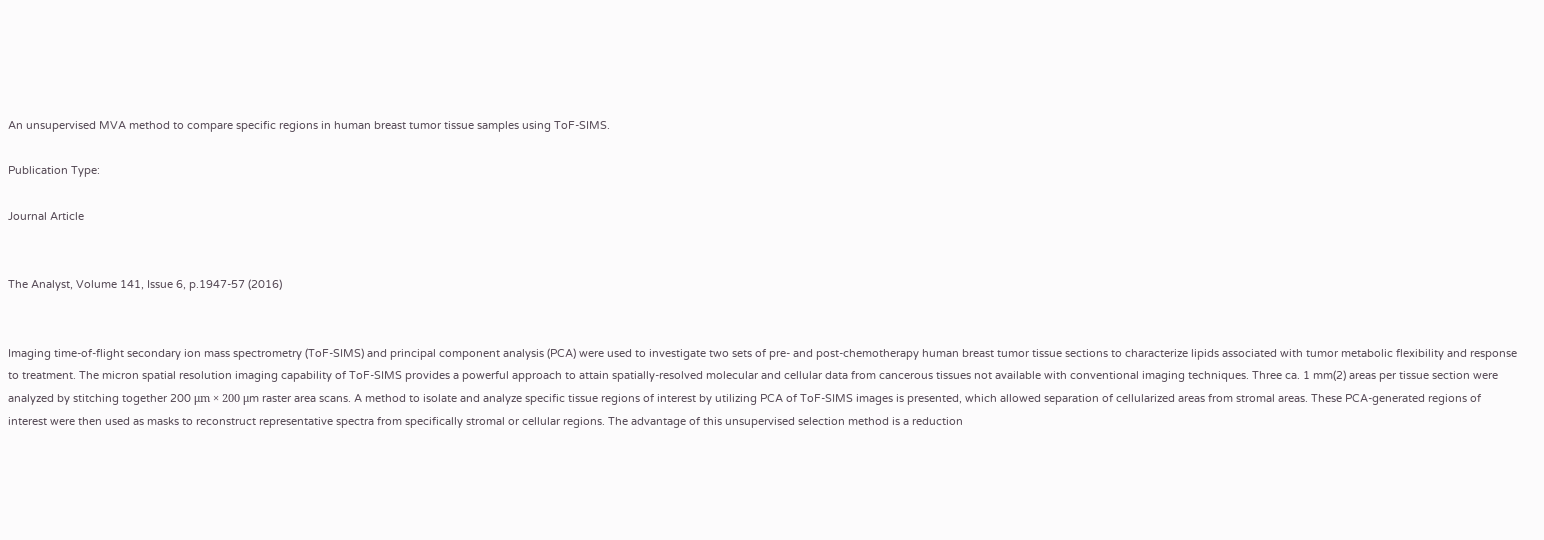An unsupervised MVA method to compare specific regions in human breast tumor tissue samples using ToF-SIMS.

Publication Type:

Journal Article


The Analyst, Volume 141, Issue 6, p.1947-57 (2016)


Imaging time-of-flight secondary ion mass spectrometry (ToF-SIMS) and principal component analysis (PCA) were used to investigate two sets of pre- and post-chemotherapy human breast tumor tissue sections to characterize lipids associated with tumor metabolic flexibility and response to treatment. The micron spatial resolution imaging capability of ToF-SIMS provides a powerful approach to attain spatially-resolved molecular and cellular data from cancerous tissues not available with conventional imaging techniques. Three ca. 1 mm(2) areas per tissue section were analyzed by stitching together 200 μm × 200 μm raster area scans. A method to isolate and analyze specific tissue regions of interest by utilizing PCA of ToF-SIMS images is presented, which allowed separation of cellularized areas from stromal areas. These PCA-generated regions of interest were then used as masks to reconstruct representative spectra from specifically stromal or cellular regions. The advantage of this unsupervised selection method is a reduction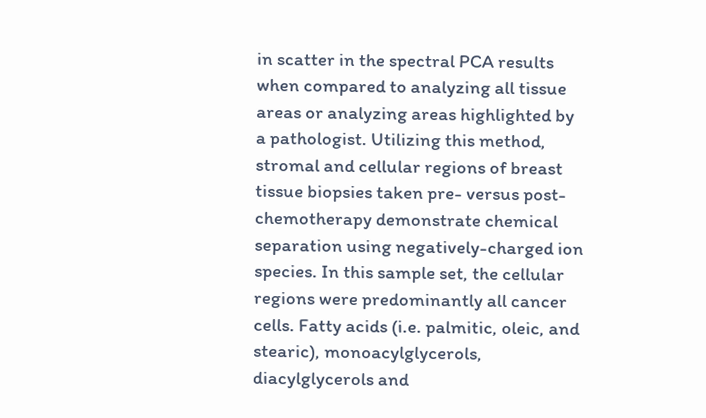in scatter in the spectral PCA results when compared to analyzing all tissue areas or analyzing areas highlighted by a pathologist. Utilizing this method, stromal and cellular regions of breast tissue biopsies taken pre- versus post-chemotherapy demonstrate chemical separation using negatively-charged ion species. In this sample set, the cellular regions were predominantly all cancer cells. Fatty acids (i.e. palmitic, oleic, and stearic), monoacylglycerols, diacylglycerols and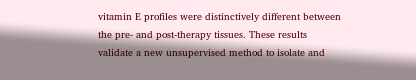vitamin E profiles were distinctively different between the pre- and post-therapy tissues. These results validate a new unsupervised method to isolate and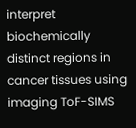interpret biochemically distinct regions in cancer tissues using imaging ToF-SIMS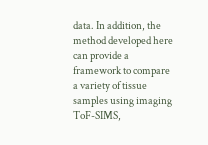data. In addition, the method developed here can provide a framework to compare a variety of tissue samples using imaging ToF-SIMS,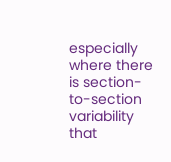especially where there is section-to-section variability that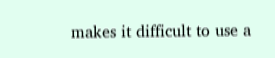makes it difficult to use a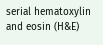serial hematoxylin and eosin (H&E)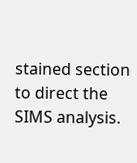stained section to direct the SIMS analysis.